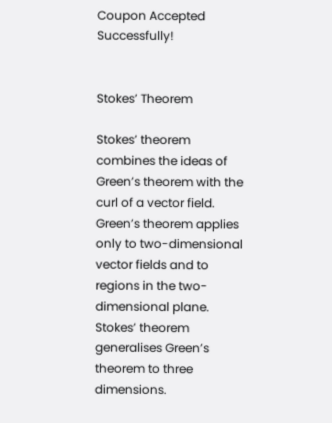Coupon Accepted Successfully!


Stokes’ Theorem

Stokes’ theorem combines the ideas of Green’s theorem with the curl of a vector field. Green’s theorem applies only to two-dimensional vector fields and to regions in the two-dimensional plane. Stokes’ theorem generalises Green’s theorem to three dimensions.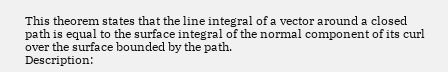This theorem states that the line integral of a vector around a closed path is equal to the surface integral of the normal component of its curl over the surface bounded by the path.
Description: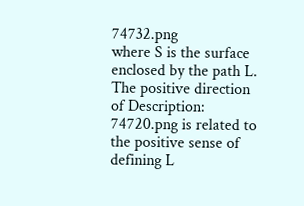74732.png
where S is the surface enclosed by the path L. The positive direction of Description: 74720.png is related to the positive sense of defining L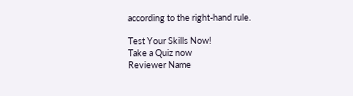according to the right-hand rule.

Test Your Skills Now!
Take a Quiz now
Reviewer Name